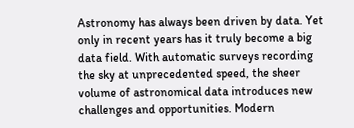Astronomy has always been driven by data. Yet only in recent years has it truly become a big data field. With automatic surveys recording the sky at unprecedented speed, the sheer volume of astronomical data introduces new challenges and opportunities. Modern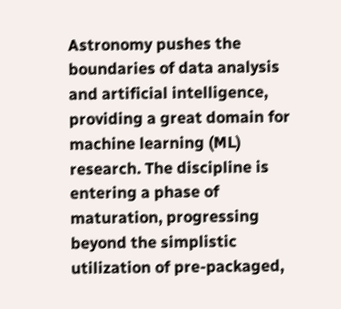Astronomy pushes the boundaries of data analysis and artificial intelligence, providing a great domain for machine learning (ML) research. The discipline is entering a phase of maturation, progressing beyond the simplistic utilization of pre-packaged,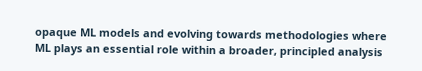opaque ML models and evolving towards methodologies where ML plays an essential role within a broader, principled analysis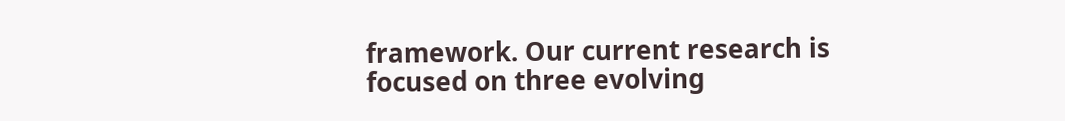framework. Our current research is focused on three evolving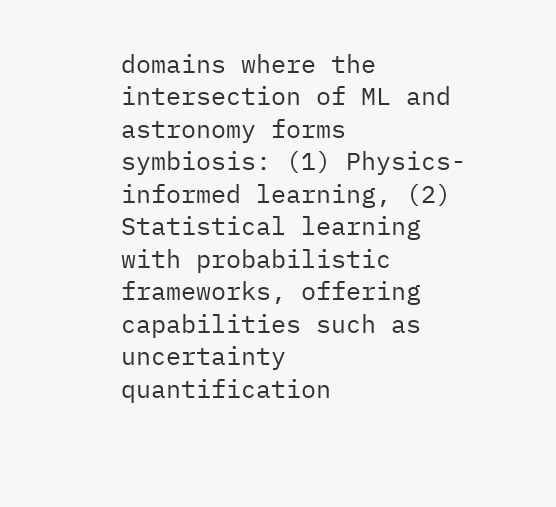domains where the intersection of ML and astronomy forms symbiosis: (1) Physics-informed learning, (2) Statistical learning with probabilistic frameworks, offering capabilities such as uncertainty quantification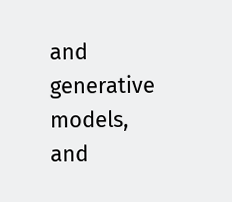and generative models, and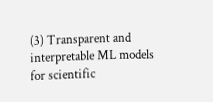(3) Transparent and interpretable ML models for scientific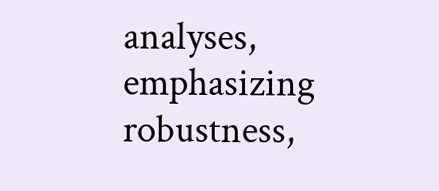analyses, emphasizing robustness,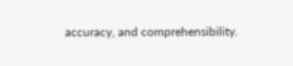accuracy, and comprehensibility.